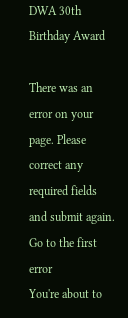DWA 30th Birthday Award

There was an error on your page. Please correct any required fields and submit again. Go to the first error
You're about to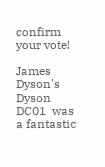confirm your vote!

James Dyson's Dyson DC01  was a fantastic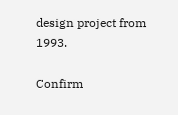design project from 1993.

Confirm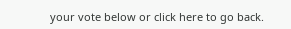your vote below or click here to go back.